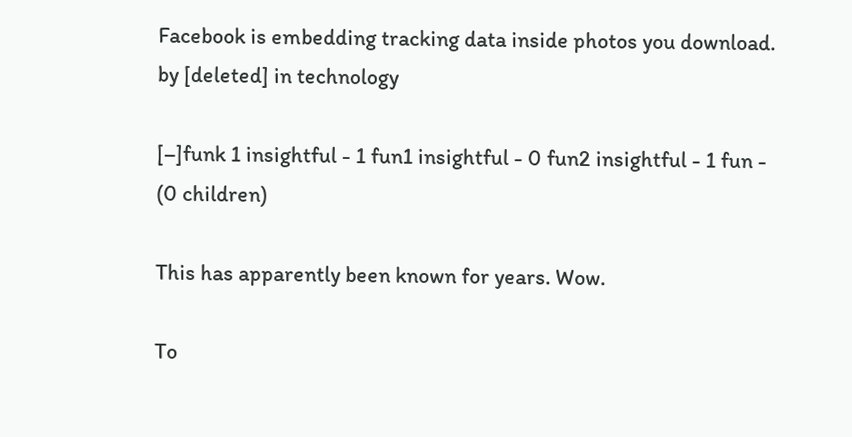Facebook is embedding tracking data inside photos you download. by [deleted] in technology

[–]funk 1 insightful - 1 fun1 insightful - 0 fun2 insightful - 1 fun -  (0 children)

This has apparently been known for years. Wow.

To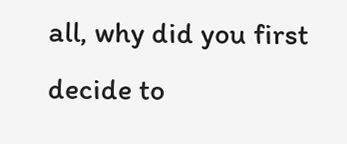all, why did you first decide to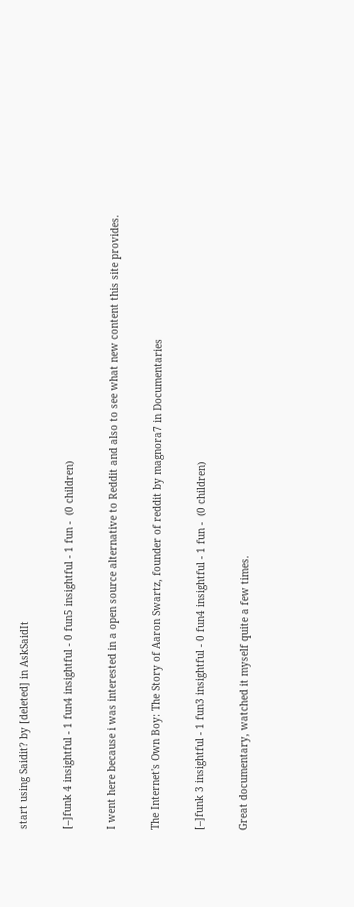start using Saidit? by [deleted] in AskSaidIt

[–]funk 4 insightful - 1 fun4 insightful - 0 fun5 insightful - 1 fun -  (0 children)

I went here because i was interested in a open source alternative to Reddit and also to see what new content this site provides.

The Internet's Own Boy: The Story of Aaron Swartz, founder of reddit by magnora7 in Documentaries

[–]funk 3 insightful - 1 fun3 insightful - 0 fun4 insightful - 1 fun -  (0 children)

Great documentary, watched it myself quite a few times.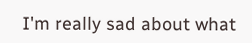I'm really sad about what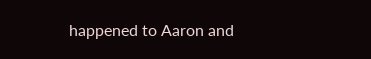happened to Aaron and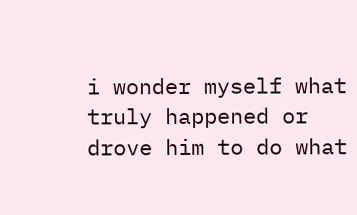i wonder myself what truly happened or drove him to do what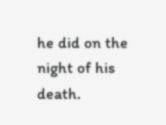he did on the night of his death.